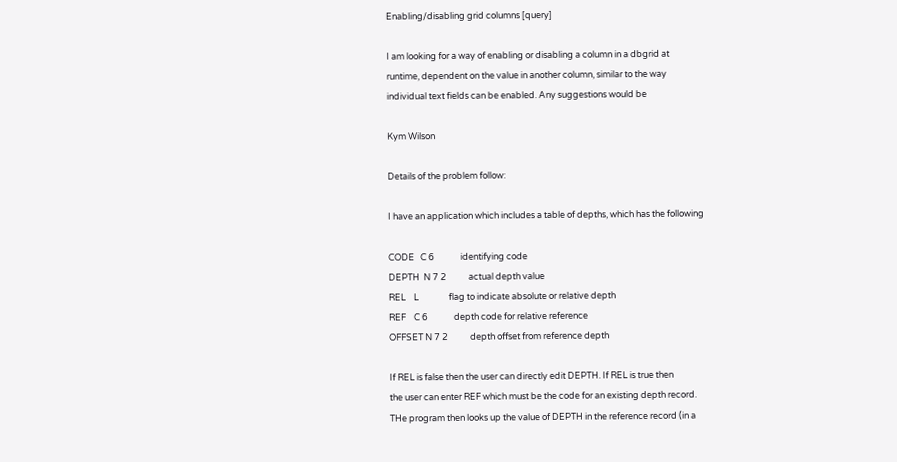Enabling/disabling grid columns [query]

I am looking for a way of enabling or disabling a column in a dbgrid at
runtime, dependent on the value in another column, similar to the way
individual text fields can be enabled. Any suggestions would be

Kym Wilson

Details of the problem follow:

I have an application which includes a table of depths, which has the following

CODE   C 6             identifying code
DEPTH  N 7 2           actual depth value
REL    L               flag to indicate absolute or relative depth
REF    C 6             depth code for relative reference
OFFSET N 7 2           depth offset from reference depth

If REL is false then the user can directly edit DEPTH. If REL is true then
the user can enter REF which must be the code for an existing depth record.
THe program then looks up the value of DEPTH in the reference record (in a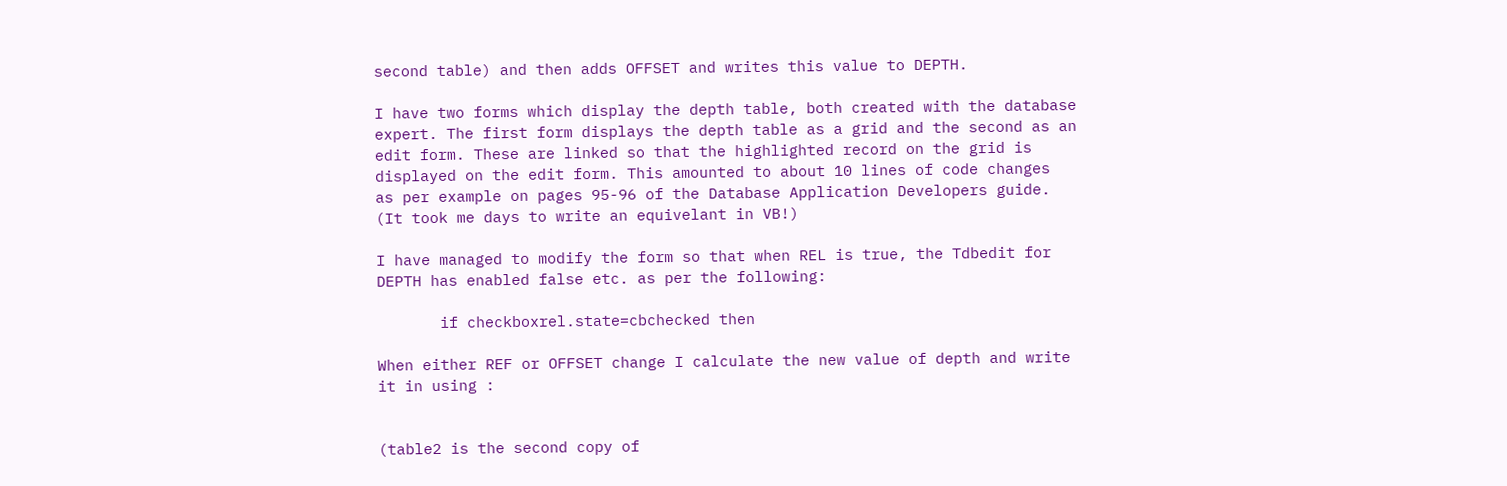second table) and then adds OFFSET and writes this value to DEPTH.

I have two forms which display the depth table, both created with the database
expert. The first form displays the depth table as a grid and the second as an
edit form. These are linked so that the highlighted record on the grid is
displayed on the edit form. This amounted to about 10 lines of code changes
as per example on pages 95-96 of the Database Application Developers guide.
(It took me days to write an equivelant in VB!)

I have managed to modify the form so that when REL is true, the Tdbedit for
DEPTH has enabled false etc. as per the following:

       if checkboxrel.state=cbchecked then

When either REF or OFFSET change I calculate the new value of depth and write
it in using :


(table2 is the second copy of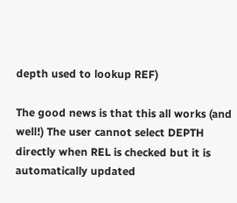depth used to lookup REF)

The good news is that this all works (and well!) The user cannot select DEPTH
directly when REL is checked but it is automatically updated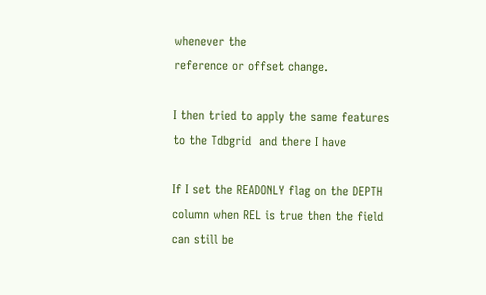whenever the
reference or offset change.

I then tried to apply the same features to the Tdbgrid  and there I have

If I set the READONLY flag on the DEPTH column when REL is true then the field
can still be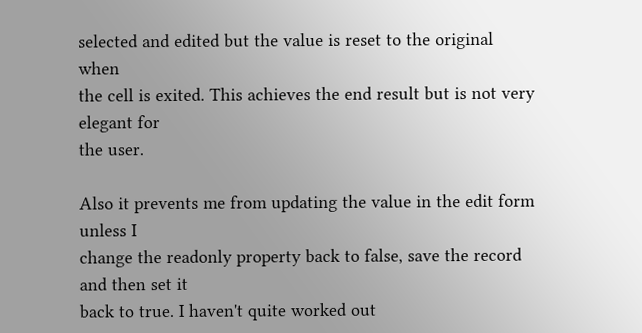selected and edited but the value is reset to the original when
the cell is exited. This achieves the end result but is not very elegant for
the user.

Also it prevents me from updating the value in the edit form unless I
change the readonly property back to false, save the record and then set it
back to true. I haven't quite worked out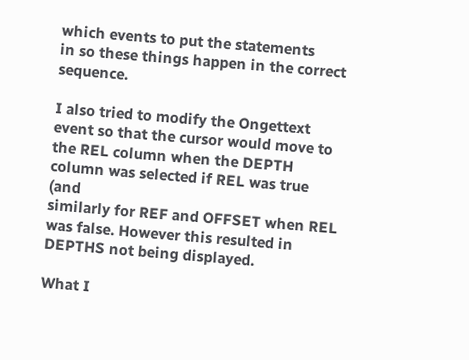which events to put the statements
in so these things happen in the correct sequence.

I also tried to modify the Ongettext event so that the cursor would move to
the REL column when the DEPTH column was selected if REL was true (and
similarly for REF and OFFSET when REL was false. However this resulted in
DEPTHS not being displayed.

What I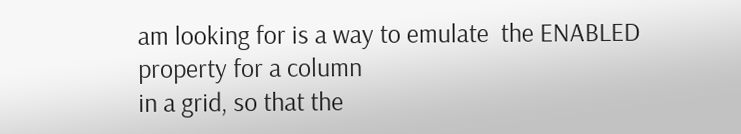am looking for is a way to emulate  the ENABLED property for a column
in a grid, so that the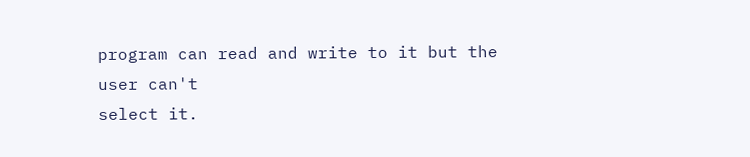program can read and write to it but the user can't
select it.